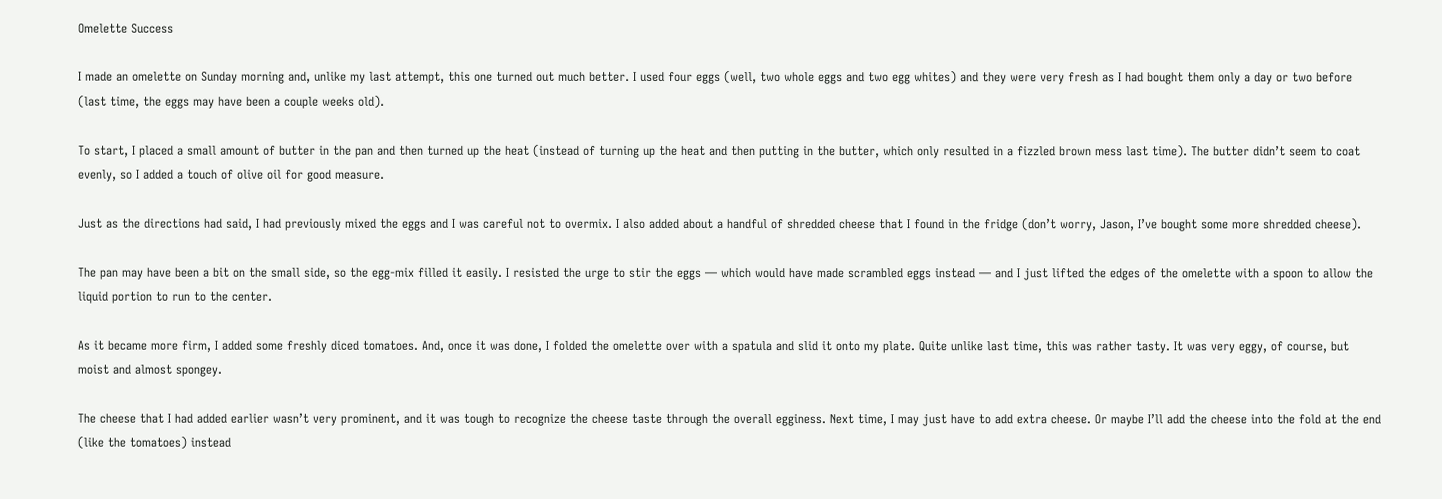Omelette Success

I made an omelette on Sunday morning and, unlike my last attempt, this one turned out much better. I used four eggs (well, two whole eggs and two egg whites) and they were very fresh as I had bought them only a day or two before (last time, the eggs may have been a couple weeks old).

To start, I placed a small amount of butter in the pan and then turned up the heat (instead of turning up the heat and then putting in the butter, which only resulted in a fizzled brown mess last time). The butter didn’t seem to coat evenly, so I added a touch of olive oil for good measure.

Just as the directions had said, I had previously mixed the eggs and I was careful not to overmix. I also added about a handful of shredded cheese that I found in the fridge (don’t worry, Jason, I’ve bought some more shredded cheese).

The pan may have been a bit on the small side, so the egg-mix filled it easily. I resisted the urge to stir the eggs — which would have made scrambled eggs instead — and I just lifted the edges of the omelette with a spoon to allow the liquid portion to run to the center.

As it became more firm, I added some freshly diced tomatoes. And, once it was done, I folded the omelette over with a spatula and slid it onto my plate. Quite unlike last time, this was rather tasty. It was very eggy, of course, but moist and almost spongey.

The cheese that I had added earlier wasn’t very prominent, and it was tough to recognize the cheese taste through the overall egginess. Next time, I may just have to add extra cheese. Or maybe I’ll add the cheese into the fold at the end (like the tomatoes) instead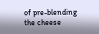of pre-blending the cheese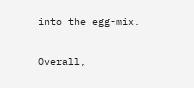into the egg-mix.

Overall,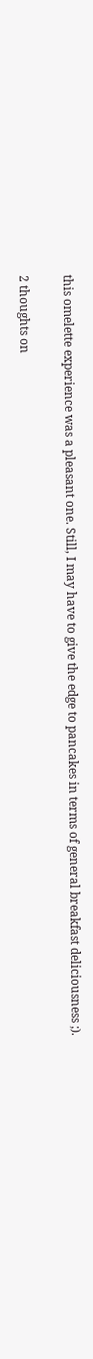this omelette experience was a pleasant one. Still, I may have to give the edge to pancakes in terms of general breakfast deliciousness ;).

2 thoughts on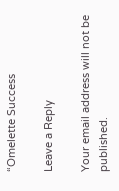“Omelette Success

Leave a Reply

Your email address will not be published.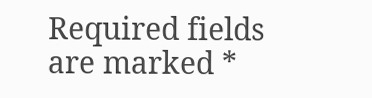Required fields are marked *